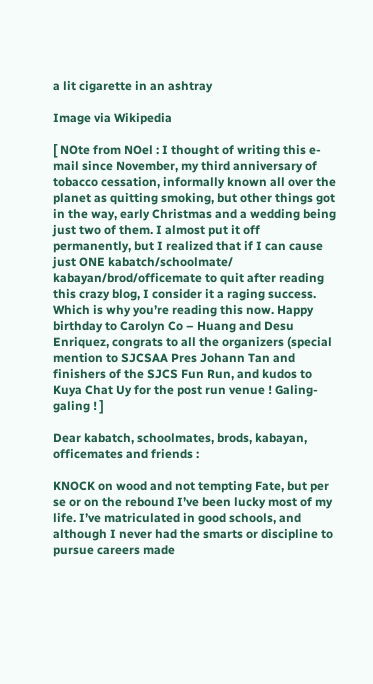a lit cigarette in an ashtray

Image via Wikipedia

[ NOte from NOel : I thought of writing this e-mail since November, my third anniversary of tobacco cessation, informally known all over the planet as quitting smoking, but other things got in the way, early Christmas and a wedding being just two of them. I almost put it off permanently, but I realized that if I can cause just ONE kabatch/schoolmate/ kabayan/brod/officemate to quit after reading this crazy blog, I consider it a raging success. Which is why you’re reading this now. Happy birthday to Carolyn Co – Huang and Desu Enriquez, congrats to all the organizers (special mention to SJCSAA Pres Johann Tan and finishers of the SJCS Fun Run, and kudos to Kuya Chat Uy for the post run venue ! Galing-galing ! ]

Dear kabatch, schoolmates, brods, kabayan, officemates and friends :

KNOCK on wood and not tempting Fate, but per se or on the rebound I’ve been lucky most of my life. I’ve matriculated in good schools, and although I never had the smarts or discipline to pursue careers made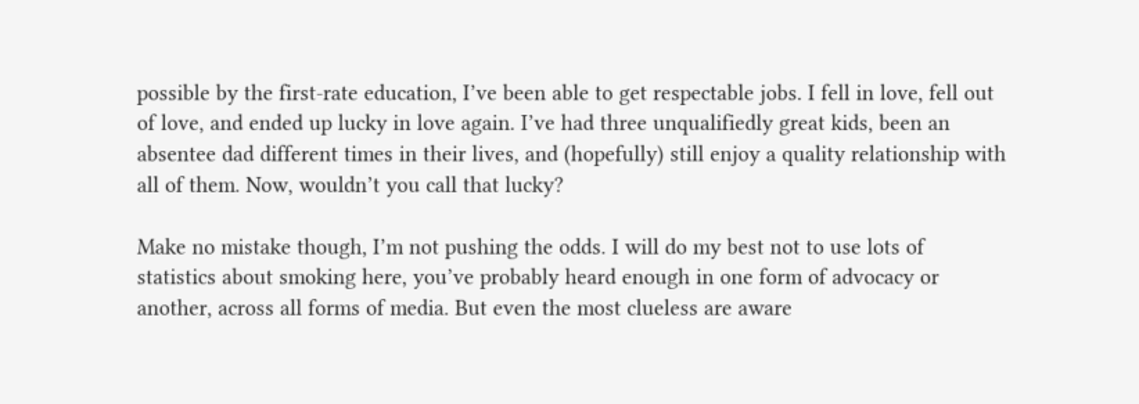possible by the first-rate education, I’ve been able to get respectable jobs. I fell in love, fell out of love, and ended up lucky in love again. I’ve had three unqualifiedly great kids, been an absentee dad different times in their lives, and (hopefully) still enjoy a quality relationship with all of them. Now, wouldn’t you call that lucky?

Make no mistake though, I’m not pushing the odds. I will do my best not to use lots of statistics about smoking here, you’ve probably heard enough in one form of advocacy or another, across all forms of media. But even the most clueless are aware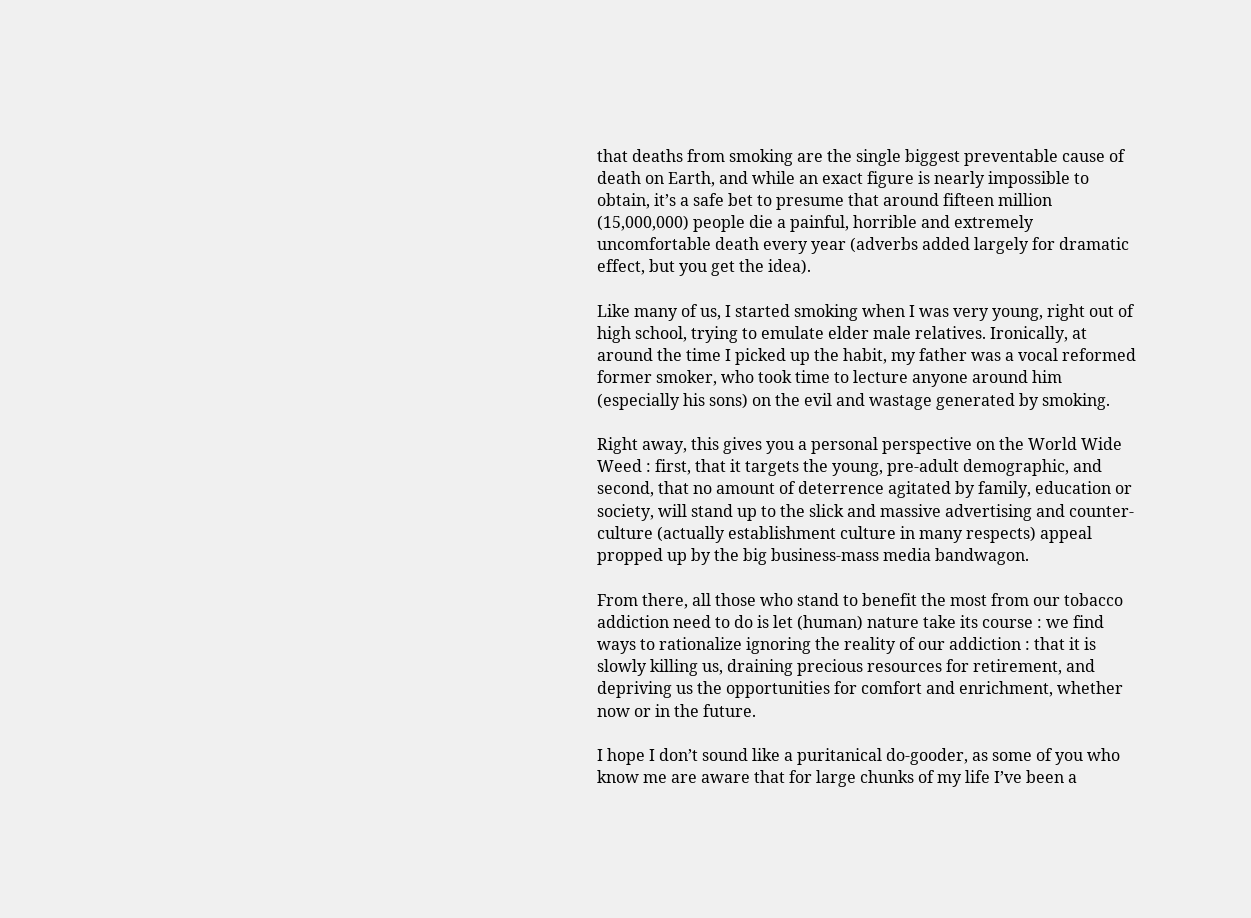that deaths from smoking are the single biggest preventable cause of death on Earth, and while an exact figure is nearly impossible to obtain, it’s a safe bet to presume that around fifteen million (15,000,000) people die a painful, horrible and extremely uncomfortable death every year (adverbs added largely for dramatic effect, but you get the idea).

Like many of us, I started smoking when I was very young, right out of high school, trying to emulate elder male relatives. Ironically, at around the time I picked up the habit, my father was a vocal reformed former smoker, who took time to lecture anyone around him (especially his sons) on the evil and wastage generated by smoking.

Right away, this gives you a personal perspective on the World Wide Weed : first, that it targets the young, pre-adult demographic, and second, that no amount of deterrence agitated by family, education or society, will stand up to the slick and massive advertising and counter-culture (actually establishment culture in many respects) appeal propped up by the big business-mass media bandwagon.

From there, all those who stand to benefit the most from our tobacco addiction need to do is let (human) nature take its course : we find ways to rationalize ignoring the reality of our addiction : that it is slowly killing us, draining precious resources for retirement, and depriving us the opportunities for comfort and enrichment, whether now or in the future.

I hope I don’t sound like a puritanical do-gooder, as some of you who know me are aware that for large chunks of my life I’ve been a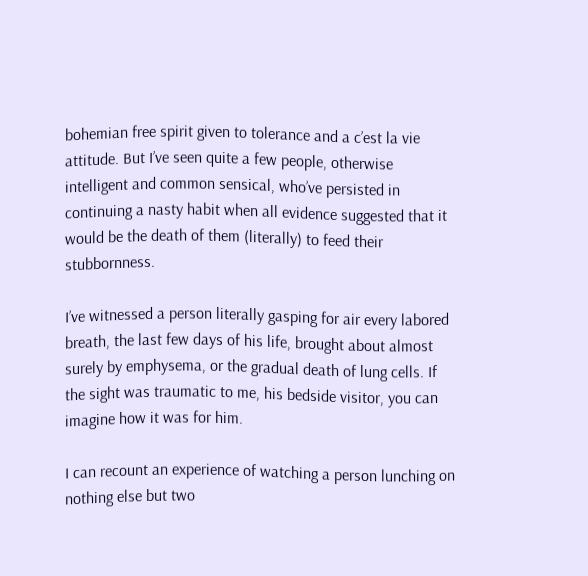bohemian free spirit given to tolerance and a c’est la vie attitude. But I’ve seen quite a few people, otherwise intelligent and common sensical, who’ve persisted in continuing a nasty habit when all evidence suggested that it would be the death of them (literally) to feed their stubbornness.

I’ve witnessed a person literally gasping for air every labored breath, the last few days of his life, brought about almost surely by emphysema, or the gradual death of lung cells. If the sight was traumatic to me, his bedside visitor, you can imagine how it was for him.

I can recount an experience of watching a person lunching on nothing else but two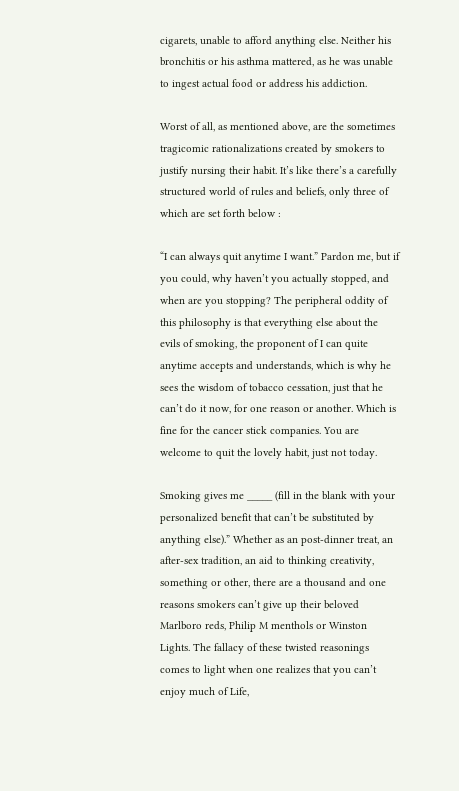cigarets, unable to afford anything else. Neither his bronchitis or his asthma mattered, as he was unable to ingest actual food or address his addiction.

Worst of all, as mentioned above, are the sometimes tragicomic rationalizations created by smokers to justify nursing their habit. It’s like there’s a carefully structured world of rules and beliefs, only three of which are set forth below :

“I can always quit anytime I want.” Pardon me, but if you could, why haven’t you actually stopped, and when are you stopping? The peripheral oddity of this philosophy is that everything else about the evils of smoking, the proponent of I can quite anytime accepts and understands, which is why he sees the wisdom of tobacco cessation, just that he can’t do it now, for one reason or another. Which is fine for the cancer stick companies. You are welcome to quit the lovely habit, just not today.

Smoking gives me _____ (fill in the blank with your personalized benefit that can’t be substituted by anything else).” Whether as an post-dinner treat, an after-sex tradition, an aid to thinking creativity, something or other, there are a thousand and one reasons smokers can’t give up their beloved Marlboro reds, Philip M menthols or Winston Lights. The fallacy of these twisted reasonings comes to light when one realizes that you can’t enjoy much of Life,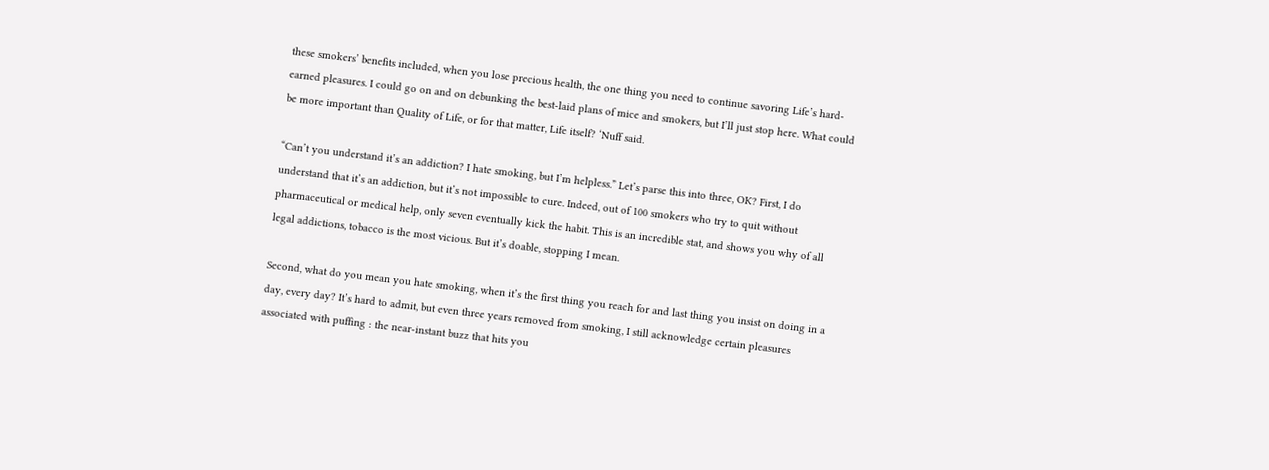these smokers’ benefits included, when you lose precious health, the one thing you need to continue savoring Life’s hard-earned pleasures. I could go on and on debunking the best-laid plans of mice and smokers, but I’ll just stop here. What could be more important than Quality of Life, or for that matter, Life itself? ‘Nuff said.

“Can’t you understand it’s an addiction? I hate smoking, but I’m helpless.” Let’s parse this into three, OK? First, I do understand that it’s an addiction, but it’s not impossible to cure. Indeed, out of 100 smokers who try to quit without pharmaceutical or medical help, only seven eventually kick the habit. This is an incredible stat, and shows you why of all legal addictions, tobacco is the most vicious. But it’s doable, stopping I mean.

Second, what do you mean you hate smoking, when it’s the first thing you reach for and last thing you insist on doing in a day, every day? It’s hard to admit, but even three years removed from smoking, I still acknowledge certain pleasures associated with puffing : the near-instant buzz that hits you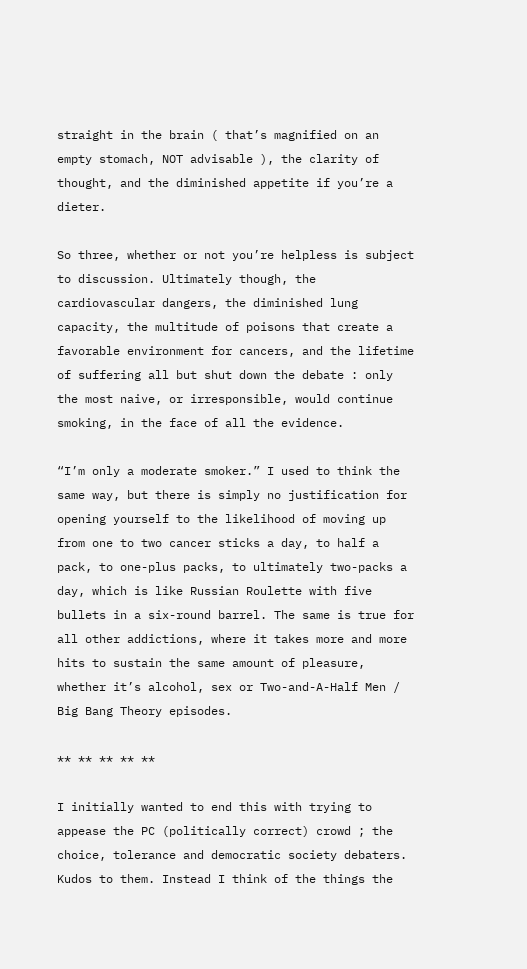straight in the brain ( that’s magnified on an empty stomach, NOT advisable ), the clarity of thought, and the diminished appetite if you’re a dieter.

So three, whether or not you’re helpless is subject to discussion. Ultimately though, the cardiovascular dangers, the diminished lung capacity, the multitude of poisons that create a favorable environment for cancers, and the lifetime of suffering all but shut down the debate : only the most naive, or irresponsible, would continue smoking, in the face of all the evidence.

“I’m only a moderate smoker.” I used to think the same way, but there is simply no justification for opening yourself to the likelihood of moving up from one to two cancer sticks a day, to half a pack, to one-plus packs, to ultimately two-packs a day, which is like Russian Roulette with five bullets in a six-round barrel. The same is true for all other addictions, where it takes more and more hits to sustain the same amount of pleasure, whether it’s alcohol, sex or Two-and-A-Half Men / Big Bang Theory episodes.

** ** ** ** **

I initially wanted to end this with trying to appease the PC (politically correct) crowd ; the choice, tolerance and democratic society debaters. Kudos to them. Instead I think of the things the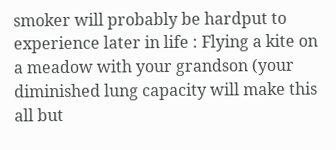smoker will probably be hardput to experience later in life : Flying a kite on a meadow with your grandson (your diminished lung capacity will make this all but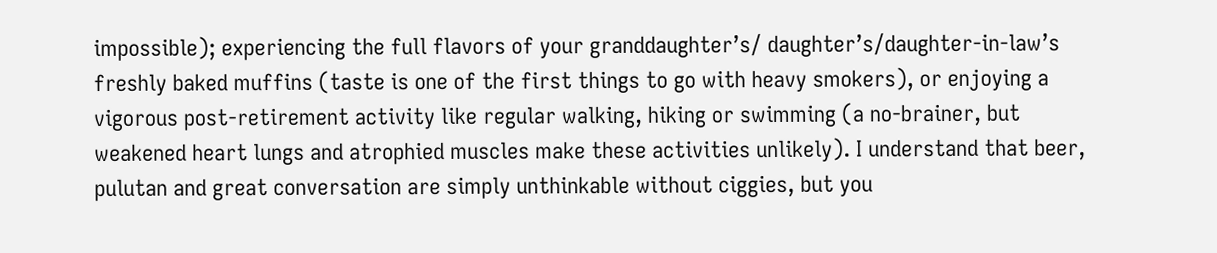impossible); experiencing the full flavors of your granddaughter’s/ daughter’s/daughter-in-law’s freshly baked muffins (taste is one of the first things to go with heavy smokers), or enjoying a vigorous post-retirement activity like regular walking, hiking or swimming (a no-brainer, but weakened heart lungs and atrophied muscles make these activities unlikely). I understand that beer, pulutan and great conversation are simply unthinkable without ciggies, but you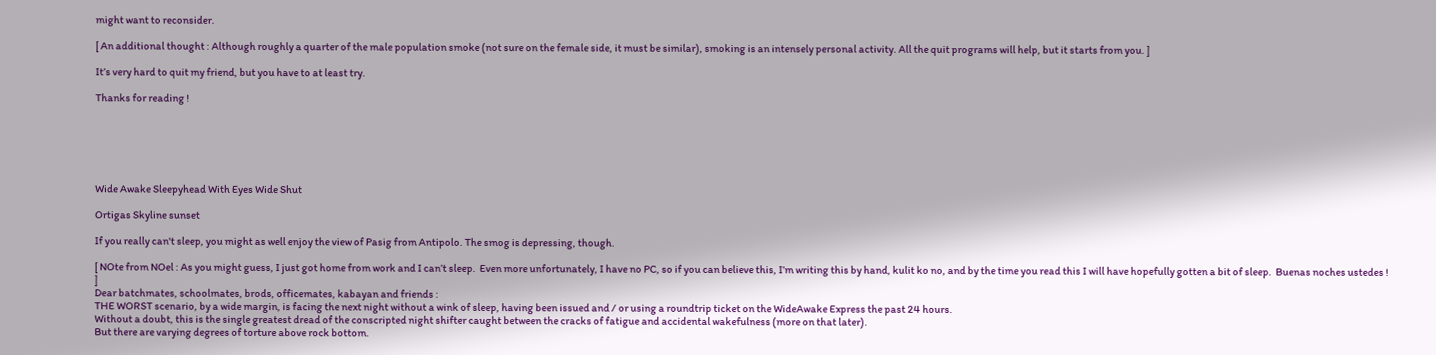might want to reconsider.

[ An additional thought : Although roughly a quarter of the male population smoke (not sure on the female side, it must be similar), smoking is an intensely personal activity. All the quit programs will help, but it starts from you. ]

It’s very hard to quit my friend, but you have to at least try.

Thanks for reading !






Wide Awake Sleepyhead With Eyes Wide Shut

Ortigas Skyline sunset

If you really can't sleep, you might as well enjoy the view of Pasig from Antipolo. The smog is depressing, though.

[ NOte from NOel : As you might guess, I just got home from work and I can’t sleep.  Even more unfortunately, I have no PC, so if you can believe this, I’m writing this by hand, kulit ko no, and by the time you read this I will have hopefully gotten a bit of sleep.  Buenas noches ustedes !  ]
Dear batchmates, schoolmates, brods, officemates, kabayan and friends :
THE WORST scenario, by a wide margin, is facing the next night without a wink of sleep, having been issued and / or using a roundtrip ticket on the WideAwake Express the past 24 hours.
Without a doubt, this is the single greatest dread of the conscripted night shifter caught between the cracks of fatigue and accidental wakefulness (more on that later).
But there are varying degrees of torture above rock bottom.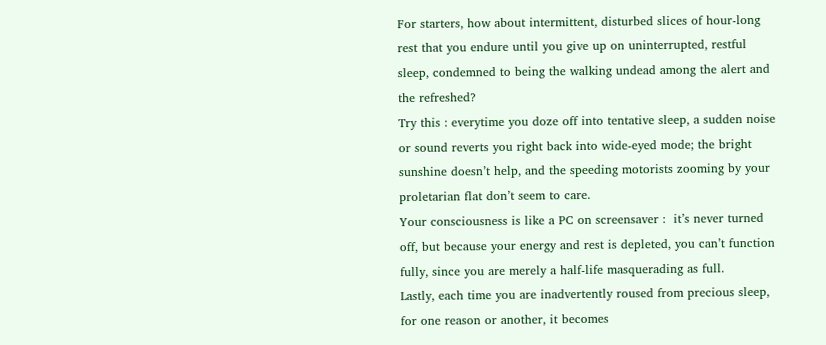For starters, how about intermittent, disturbed slices of hour-long rest that you endure until you give up on uninterrupted, restful sleep, condemned to being the walking undead among the alert and the refreshed?
Try this : everytime you doze off into tentative sleep, a sudden noise or sound reverts you right back into wide-eyed mode; the bright sunshine doesn’t help, and the speeding motorists zooming by your proletarian flat don’t seem to care.
Your consciousness is like a PC on screensaver :  it’s never turned off, but because your energy and rest is depleted, you can’t function fully, since you are merely a half-life masquerading as full.
Lastly, each time you are inadvertently roused from precious sleep, for one reason or another, it becomes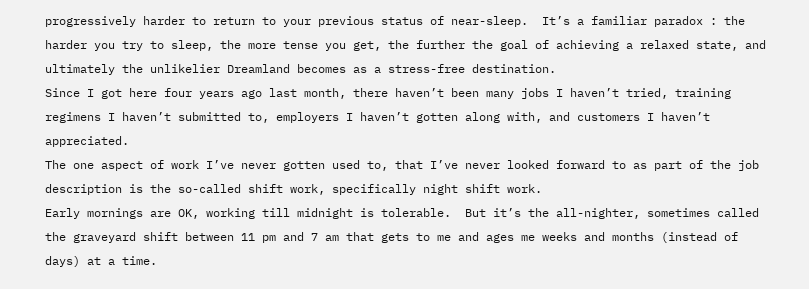progressively harder to return to your previous status of near-sleep.  It’s a familiar paradox : the harder you try to sleep, the more tense you get, the further the goal of achieving a relaxed state, and ultimately the unlikelier Dreamland becomes as a stress-free destination.
Since I got here four years ago last month, there haven’t been many jobs I haven’t tried, training regimens I haven’t submitted to, employers I haven’t gotten along with, and customers I haven’t appreciated.
The one aspect of work I’ve never gotten used to, that I’ve never looked forward to as part of the job description is the so-called shift work, specifically night shift work.
Early mornings are OK, working till midnight is tolerable.  But it’s the all-nighter, sometimes called the graveyard shift between 11 pm and 7 am that gets to me and ages me weeks and months (instead of days) at a time.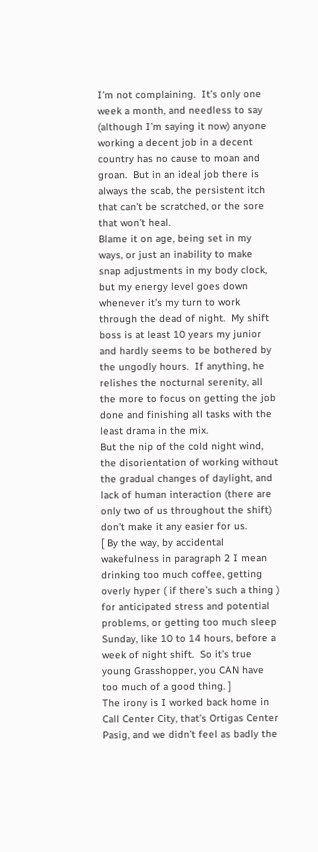I’m not complaining.  It’s only one week a month, and needless to say (although I’m saying it now) anyone working a decent job in a decent country has no cause to moan and groan.  But in an ideal job there is always the scab, the persistent itch that can’t be scratched, or the sore that won’t heal.
Blame it on age, being set in my ways, or just an inability to make snap adjustments in my body clock, but my energy level goes down whenever it’s my turn to work through the dead of night.  My shift boss is at least 10 years my junior and hardly seems to be bothered by the ungodly hours.  If anything, he relishes the nocturnal serenity, all the more to focus on getting the job done and finishing all tasks with the least drama in the mix.
But the nip of the cold night wind, the disorientation of working without the gradual changes of daylight, and lack of human interaction (there are only two of us throughout the shift) don’t make it any easier for us.
[ By the way, by accidental wakefulness in paragraph 2 I mean drinking too much coffee, getting overly hyper ( if there’s such a thing ) for anticipated stress and potential problems, or getting too much sleep Sunday, like 10 to 14 hours, before a week of night shift.  So it’s true young Grasshopper, you CAN have too much of a good thing. ]
The irony is I worked back home in Call Center City, that’s Ortigas Center Pasig, and we didn’t feel as badly the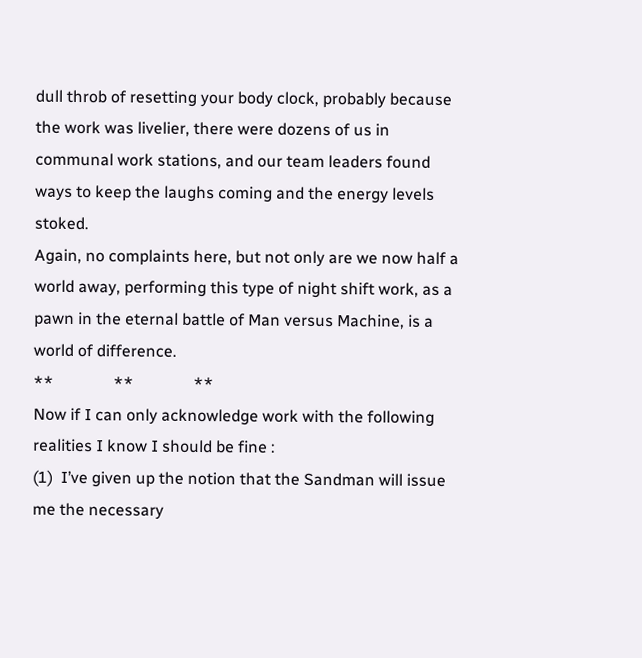dull throb of resetting your body clock, probably because the work was livelier, there were dozens of us in communal work stations, and our team leaders found ways to keep the laughs coming and the energy levels stoked.
Again, no complaints here, but not only are we now half a world away, performing this type of night shift work, as a pawn in the eternal battle of Man versus Machine, is a world of difference.
**               **               **
Now if I can only acknowledge work with the following realities I know I should be fine :
(1)  I’ve given up the notion that the Sandman will issue me the necessary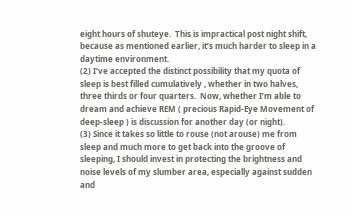eight hours of shuteye.  This is impractical post night shift, because as mentioned earlier, it’s much harder to sleep in a daytime environment.
(2) I’ve accepted the distinct possibility that my quota of sleep is best filled cumulatively , whether in two halves, three thirds or four quarters.  Now, whether I’m able to dream and achieve REM ( precious Rapid-Eye Movement of deep-sleep ) is discussion for another day (or night).
(3) Since it takes so little to rouse (not arouse) me from sleep and much more to get back into the groove of sleeping, I should invest in protecting the brightness and noise levels of my slumber area, especially against sudden and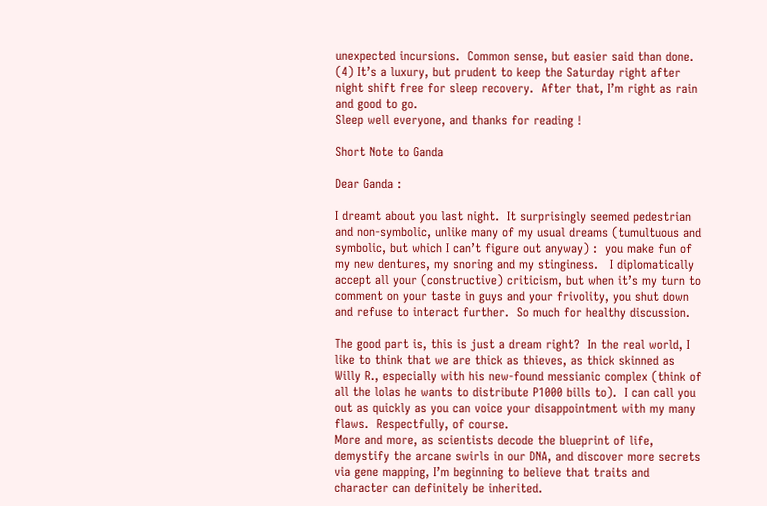unexpected incursions.  Common sense, but easier said than done.
(4) It’s a luxury, but prudent to keep the Saturday right after night shift free for sleep recovery.  After that, I’m right as rain and good to go.
Sleep well everyone, and thanks for reading !

Short Note to Ganda

Dear Ganda :

I dreamt about you last night.  It surprisingly seemed pedestrian and non-symbolic, unlike many of my usual dreams (tumultuous and symbolic, but which I can’t figure out anyway) :  you make fun of my new dentures, my snoring and my stinginess.   I diplomatically accept all your (constructive) criticism, but when it’s my turn to comment on your taste in guys and your frivolity, you shut down and refuse to interact further.  So much for healthy discussion.

The good part is, this is just a dream right?  In the real world, I like to think that we are thick as thieves, as thick skinned as Willy R., especially with his new-found messianic complex (think of all the lolas he wants to distribute P1000 bills to).  I can call you out as quickly as you can voice your disappointment with my many flaws.  Respectfully, of course.
More and more, as scientists decode the blueprint of life, demystify the arcane swirls in our DNA, and discover more secrets via gene mapping, I’m beginning to believe that traits and character can definitely be inherited.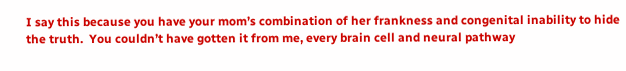I say this because you have your mom’s combination of her frankness and congenital inability to hide the truth.  You couldn’t have gotten it from me, every brain cell and neural pathway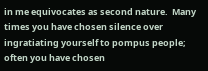in me equivocates as second nature.  Many times you have chosen silence over ingratiating yourself to pompus people; often you have chosen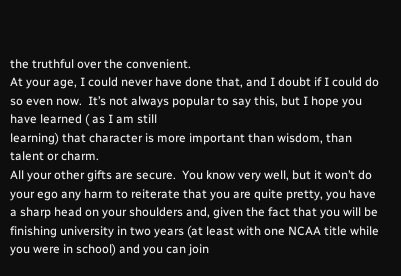the truthful over the convenient.
At your age, I could never have done that, and I doubt if I could do so even now.  It’s not always popular to say this, but I hope you have learned ( as I am still
learning) that character is more important than wisdom, than talent or charm.
All your other gifts are secure.  You know very well, but it won’t do your ego any harm to reiterate that you are quite pretty, you have a sharp head on your shoulders and, given the fact that you will be finishing university in two years (at least with one NCAA title while you were in school) and you can join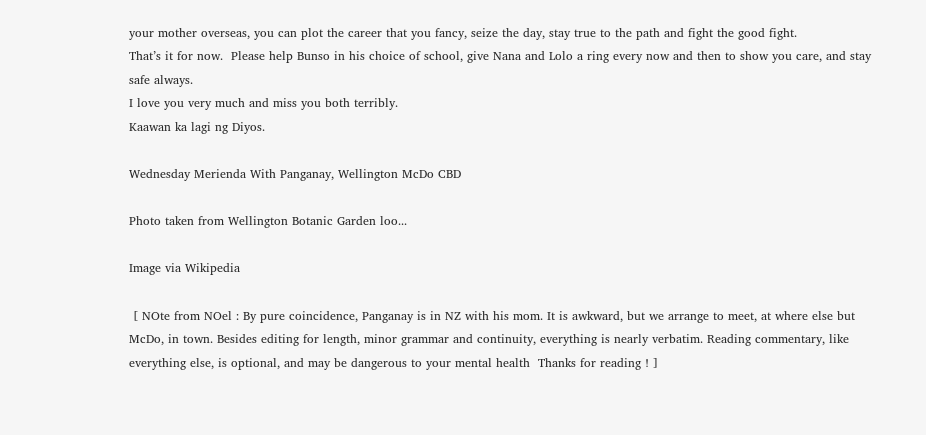your mother overseas, you can plot the career that you fancy, seize the day, stay true to the path and fight the good fight.
That’s it for now.  Please help Bunso in his choice of school, give Nana and Lolo a ring every now and then to show you care, and stay safe always.
I love you very much and miss you both terribly.
Kaawan ka lagi ng Diyos.

Wednesday Merienda With Panganay, Wellington McDo CBD

Photo taken from Wellington Botanic Garden loo...

Image via Wikipedia

 [ NOte from NOel : By pure coincidence, Panganay is in NZ with his mom. It is awkward, but we arrange to meet, at where else but McDo, in town. Besides editing for length, minor grammar and continuity, everything is nearly verbatim. Reading commentary, like everything else, is optional, and may be dangerous to your mental health  Thanks for reading ! ]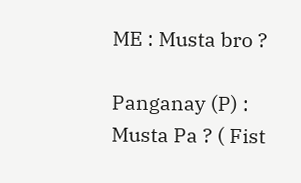ME : Musta bro ?

Panganay (P) : Musta Pa ? ( Fist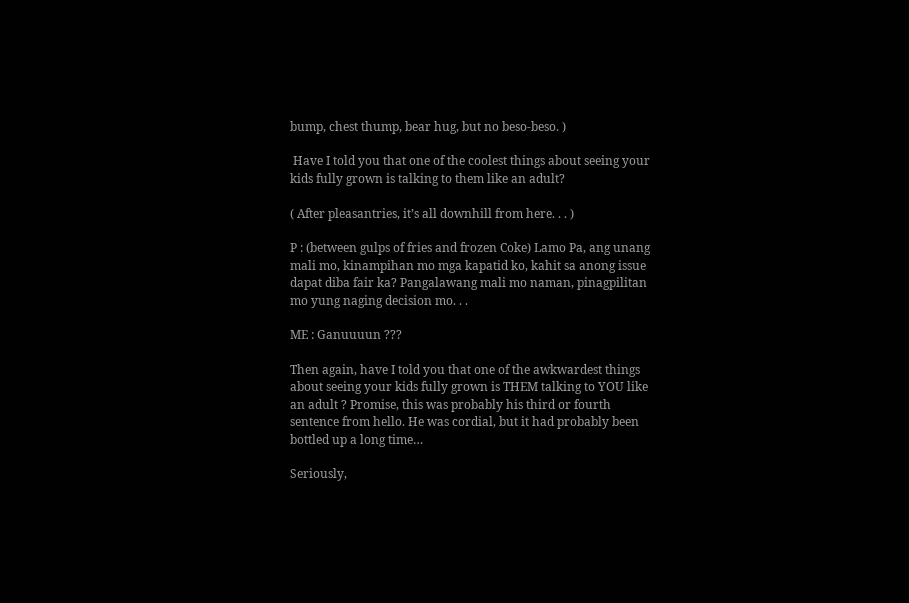bump, chest thump, bear hug, but no beso-beso. )

 Have I told you that one of the coolest things about seeing your kids fully grown is talking to them like an adult?

( After pleasantries, it’s all downhill from here. . . )

P : (between gulps of fries and frozen Coke) Lamo Pa, ang unang mali mo, kinampihan mo mga kapatid ko, kahit sa anong issue dapat diba fair ka? Pangalawang mali mo naman, pinagpilitan mo yung naging decision mo. . .

ME : Ganuuuun ???

Then again, have I told you that one of the awkwardest things about seeing your kids fully grown is THEM talking to YOU like an adult ? Promise, this was probably his third or fourth sentence from hello. He was cordial, but it had probably been bottled up a long time…

Seriously,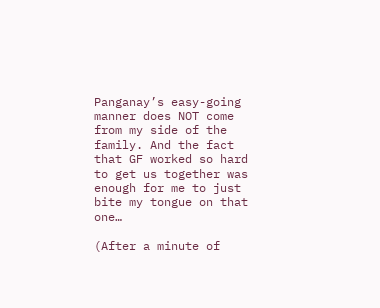Panganay’s easy-going manner does NOT come from my side of the family. And the fact that GF worked so hard to get us together was enough for me to just bite my tongue on that one…

(After a minute of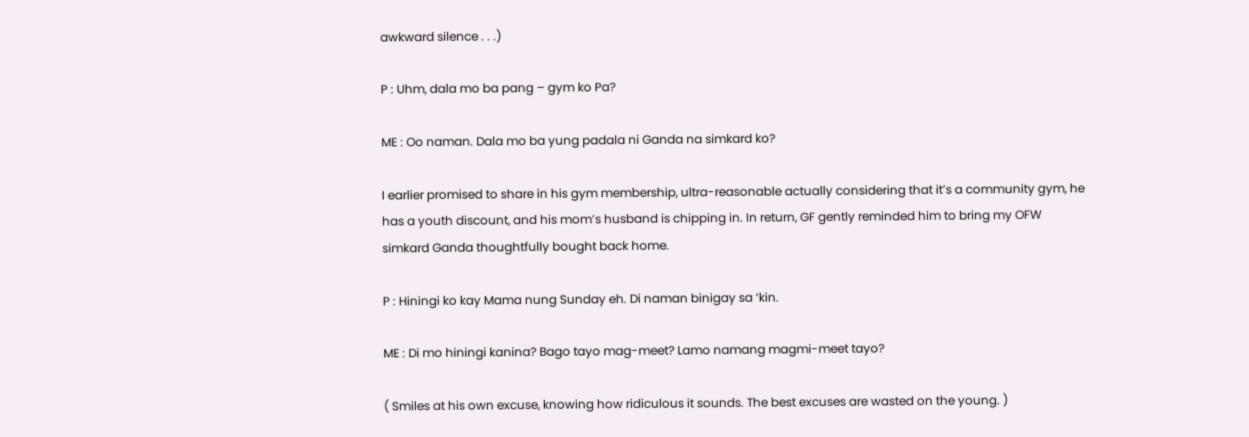awkward silence . . .)

P : Uhm, dala mo ba pang – gym ko Pa?

ME : Oo naman. Dala mo ba yung padala ni Ganda na simkard ko?

I earlier promised to share in his gym membership, ultra-reasonable actually considering that it’s a community gym, he has a youth discount, and his mom’s husband is chipping in. In return, GF gently reminded him to bring my OFW simkard Ganda thoughtfully bought back home.

P : Hiningi ko kay Mama nung Sunday eh. Di naman binigay sa ‘kin.

ME : Di mo hiningi kanina? Bago tayo mag-meet? Lamo namang magmi-meet tayo?

( Smiles at his own excuse, knowing how ridiculous it sounds. The best excuses are wasted on the young. )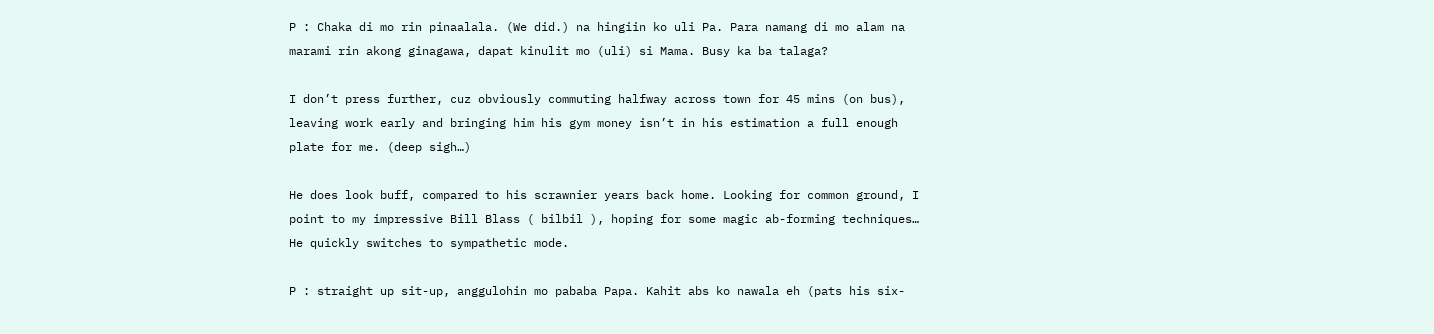P : Chaka di mo rin pinaalala. (We did.) na hingiin ko uli Pa. Para namang di mo alam na marami rin akong ginagawa, dapat kinulit mo (uli) si Mama. Busy ka ba talaga?

I don’t press further, cuz obviously commuting halfway across town for 45 mins (on bus), leaving work early and bringing him his gym money isn’t in his estimation a full enough plate for me. (deep sigh…)

He does look buff, compared to his scrawnier years back home. Looking for common ground, I point to my impressive Bill Blass ( bilbil ), hoping for some magic ab-forming techniques… He quickly switches to sympathetic mode.

P : straight up sit-up, anggulohin mo pababa Papa. Kahit abs ko nawala eh (pats his six-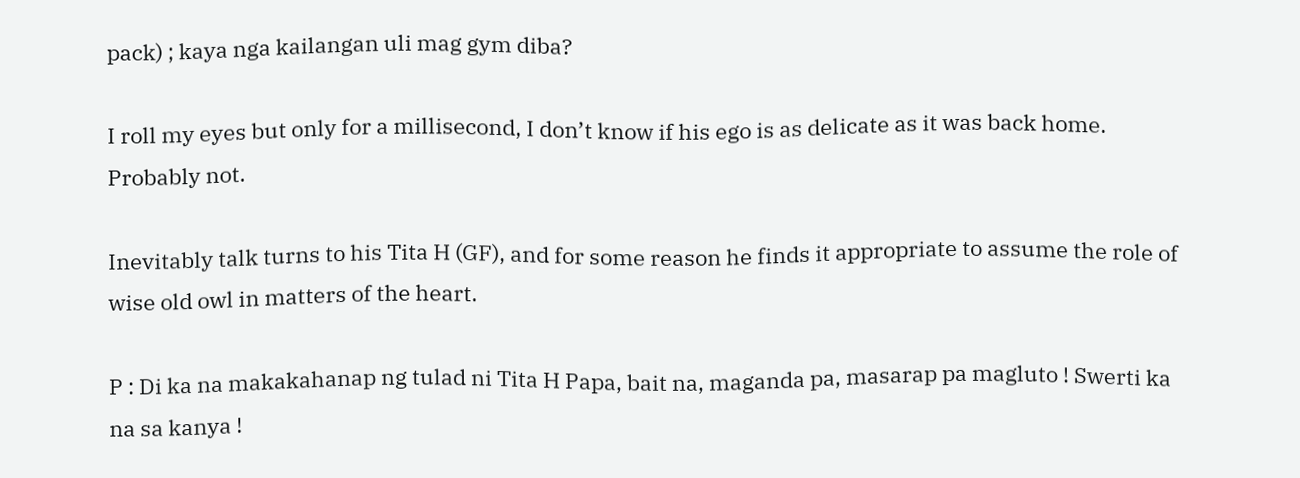pack) ; kaya nga kailangan uli mag gym diba?

I roll my eyes but only for a millisecond, I don’t know if his ego is as delicate as it was back home. Probably not.

Inevitably talk turns to his Tita H (GF), and for some reason he finds it appropriate to assume the role of wise old owl in matters of the heart.

P : Di ka na makakahanap ng tulad ni Tita H Papa, bait na, maganda pa, masarap pa magluto ! Swerti ka na sa kanya !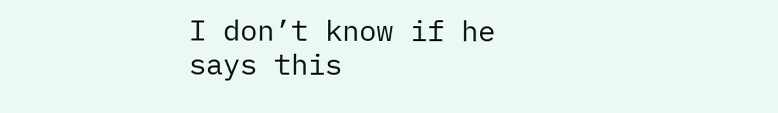I don’t know if he says this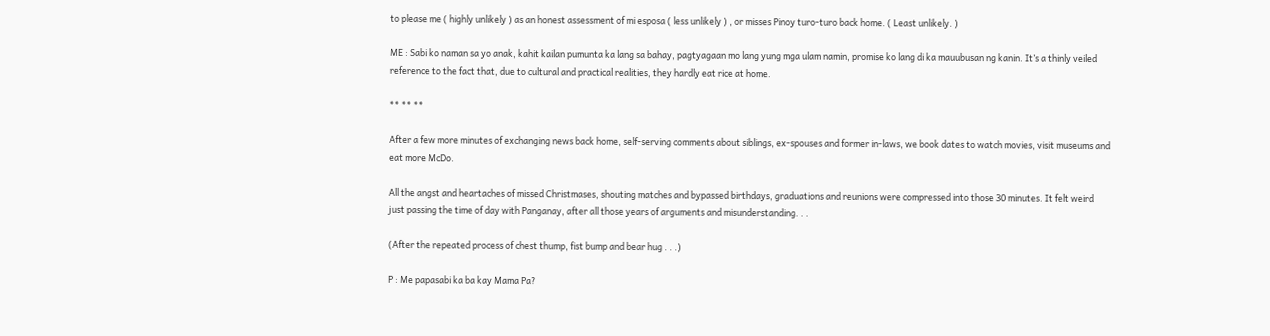to please me ( highly unlikely ) as an honest assessment of mi esposa ( less unlikely ) , or misses Pinoy turo-turo back home. ( Least unlikely. )

ME : Sabi ko naman sa yo anak, kahit kailan pumunta ka lang sa bahay, pagtyagaan mo lang yung mga ulam namin, promise ko lang di ka mauubusan ng kanin. It’s a thinly veiled reference to the fact that, due to cultural and practical realities, they hardly eat rice at home.

** ** **

After a few more minutes of exchanging news back home, self-serving comments about siblings, ex-spouses and former in-laws, we book dates to watch movies, visit museums and eat more McDo.

All the angst and heartaches of missed Christmases, shouting matches and bypassed birthdays, graduations and reunions were compressed into those 30 minutes. It felt weird just passing the time of day with Panganay, after all those years of arguments and misunderstanding. . .

(After the repeated process of chest thump, fist bump and bear hug . . .)

P : Me papasabi ka ba kay Mama Pa?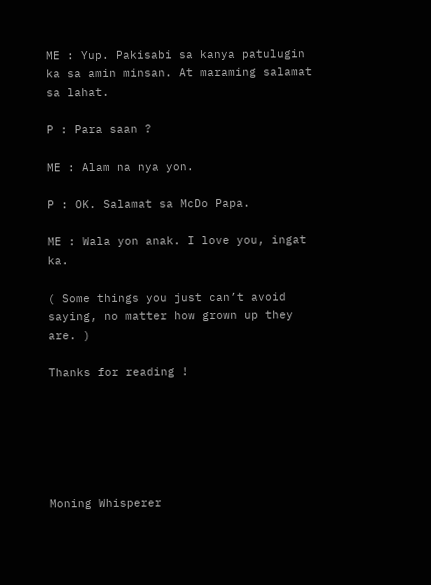ME : Yup. Pakisabi sa kanya patulugin ka sa amin minsan. At maraming salamat sa lahat.

P : Para saan ?

ME : Alam na nya yon.

P : OK. Salamat sa McDo Papa.

ME : Wala yon anak. I love you, ingat ka.

( Some things you just can’t avoid saying, no matter how grown up they are. )

Thanks for reading !






Moning Whisperer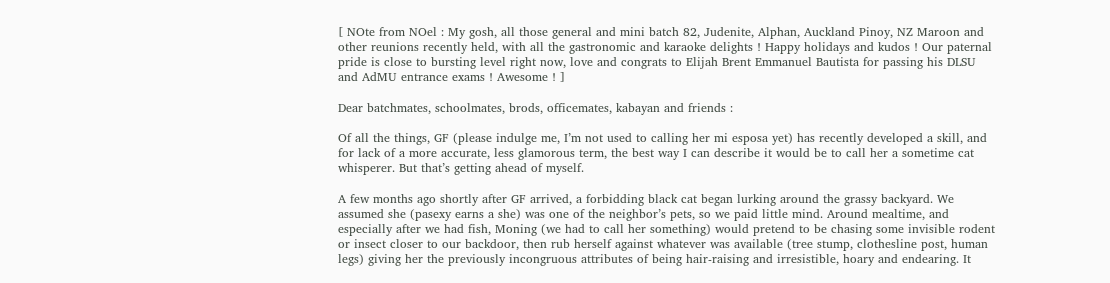[ NOte from NOel : My gosh, all those general and mini batch 82, Judenite, Alphan, Auckland Pinoy, NZ Maroon and other reunions recently held, with all the gastronomic and karaoke delights ! Happy holidays and kudos ! Our paternal pride is close to bursting level right now, love and congrats to Elijah Brent Emmanuel Bautista for passing his DLSU and AdMU entrance exams ! Awesome ! ]

Dear batchmates, schoolmates, brods, officemates, kabayan and friends :

Of all the things, GF (please indulge me, I’m not used to calling her mi esposa yet) has recently developed a skill, and for lack of a more accurate, less glamorous term, the best way I can describe it would be to call her a sometime cat whisperer. But that’s getting ahead of myself.

A few months ago shortly after GF arrived, a forbidding black cat began lurking around the grassy backyard. We assumed she (pasexy earns a she) was one of the neighbor’s pets, so we paid little mind. Around mealtime, and especially after we had fish, Moning (we had to call her something) would pretend to be chasing some invisible rodent or insect closer to our backdoor, then rub herself against whatever was available (tree stump, clothesline post, human legs) giving her the previously incongruous attributes of being hair-raising and irresistible, hoary and endearing. It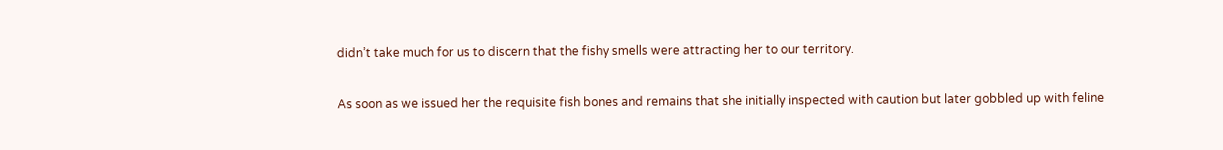didn’t take much for us to discern that the fishy smells were attracting her to our territory.

As soon as we issued her the requisite fish bones and remains that she initially inspected with caution but later gobbled up with feline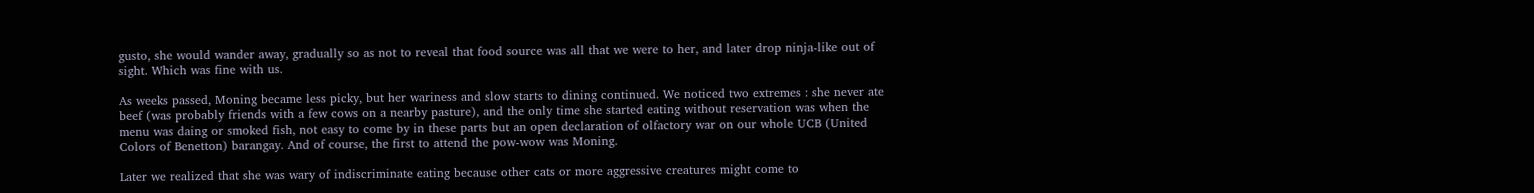gusto, she would wander away, gradually so as not to reveal that food source was all that we were to her, and later drop ninja-like out of sight. Which was fine with us.

As weeks passed, Moning became less picky, but her wariness and slow starts to dining continued. We noticed two extremes : she never ate beef (was probably friends with a few cows on a nearby pasture), and the only time she started eating without reservation was when the menu was daing or smoked fish, not easy to come by in these parts but an open declaration of olfactory war on our whole UCB (United Colors of Benetton) barangay. And of course, the first to attend the pow-wow was Moning.

Later we realized that she was wary of indiscriminate eating because other cats or more aggressive creatures might come to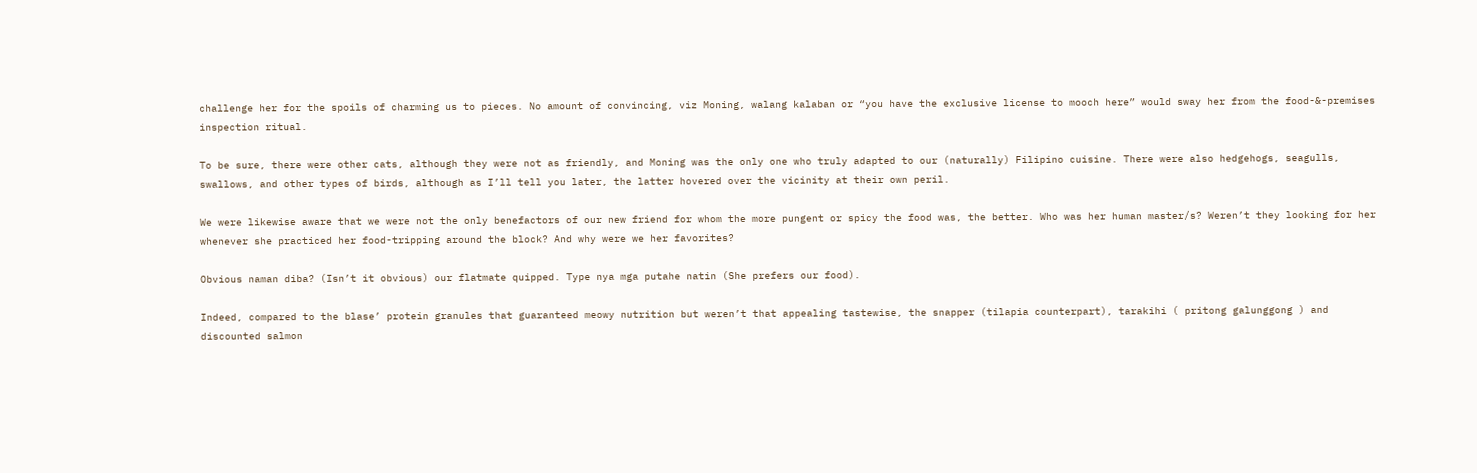challenge her for the spoils of charming us to pieces. No amount of convincing, viz Moning, walang kalaban or “you have the exclusive license to mooch here” would sway her from the food-&-premises inspection ritual.

To be sure, there were other cats, although they were not as friendly, and Moning was the only one who truly adapted to our (naturally) Filipino cuisine. There were also hedgehogs, seagulls, swallows, and other types of birds, although as I’ll tell you later, the latter hovered over the vicinity at their own peril.

We were likewise aware that we were not the only benefactors of our new friend for whom the more pungent or spicy the food was, the better. Who was her human master/s? Weren’t they looking for her whenever she practiced her food-tripping around the block? And why were we her favorites?

Obvious naman diba? (Isn’t it obvious) our flatmate quipped. Type nya mga putahe natin (She prefers our food).

Indeed, compared to the blase’ protein granules that guaranteed meowy nutrition but weren’t that appealing tastewise, the snapper (tilapia counterpart), tarakihi ( pritong galunggong ) and discounted salmon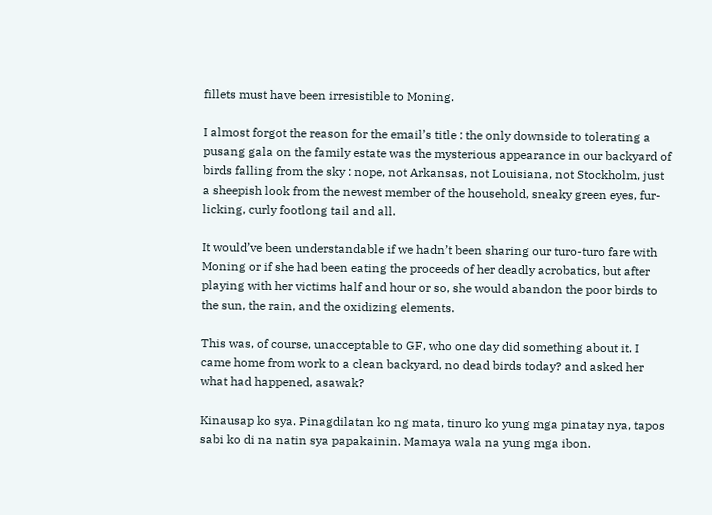fillets must have been irresistible to Moning.

I almost forgot the reason for the email’s title : the only downside to tolerating a pusang gala on the family estate was the mysterious appearance in our backyard of birds falling from the sky : nope, not Arkansas, not Louisiana, not Stockholm, just a sheepish look from the newest member of the household, sneaky green eyes, fur-licking, curly footlong tail and all.

It would’ve been understandable if we hadn’t been sharing our turo-turo fare with Moning or if she had been eating the proceeds of her deadly acrobatics, but after playing with her victims half and hour or so, she would abandon the poor birds to the sun, the rain, and the oxidizing elements.

This was, of course, unacceptable to GF, who one day did something about it. I came home from work to a clean backyard, no dead birds today? and asked her what had happened, asawak?

Kinausap ko sya. Pinagdilatan ko ng mata, tinuro ko yung mga pinatay nya, tapos sabi ko di na natin sya papakainin. Mamaya wala na yung mga ibon.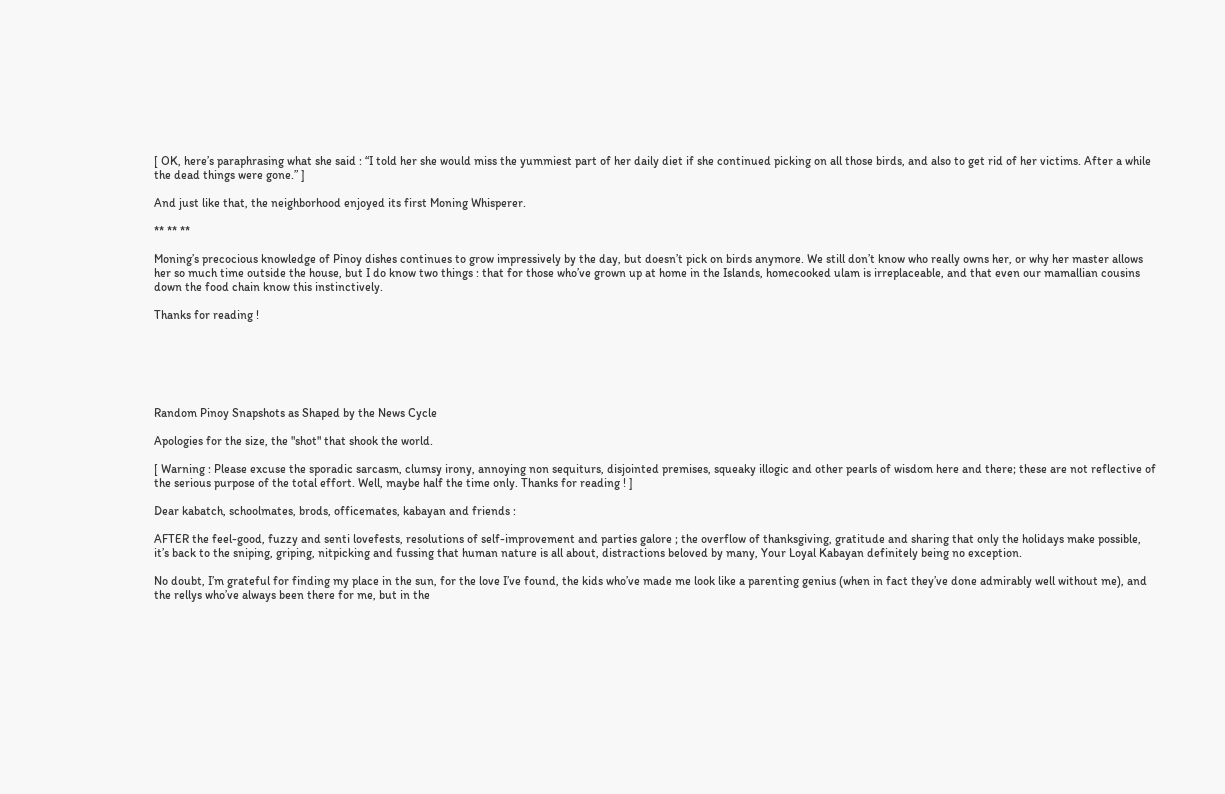[ OK, here’s paraphrasing what she said : “I told her she would miss the yummiest part of her daily diet if she continued picking on all those birds, and also to get rid of her victims. After a while the dead things were gone.” ]

And just like that, the neighborhood enjoyed its first Moning Whisperer.

** ** **

Moning’s precocious knowledge of Pinoy dishes continues to grow impressively by the day, but doesn’t pick on birds anymore. We still don’t know who really owns her, or why her master allows her so much time outside the house, but I do know two things : that for those who’ve grown up at home in the Islands, homecooked ulam is irreplaceable, and that even our mamallian cousins down the food chain know this instinctively.

Thanks for reading !






Random Pinoy Snapshots as Shaped by the News Cycle

Apologies for the size, the "shot" that shook the world.

[ Warning : Please excuse the sporadic sarcasm, clumsy irony, annoying non sequiturs, disjointed premises, squeaky illogic and other pearls of wisdom here and there; these are not reflective of the serious purpose of the total effort. Well, maybe half the time only. Thanks for reading ! ]

Dear kabatch, schoolmates, brods, officemates, kabayan and friends :

AFTER the feel-good, fuzzy and senti lovefests, resolutions of self-improvement and parties galore ; the overflow of thanksgiving, gratitude and sharing that only the holidays make possible, it’s back to the sniping, griping, nitpicking and fussing that human nature is all about, distractions beloved by many, Your Loyal Kabayan definitely being no exception.

No doubt, I’m grateful for finding my place in the sun, for the love I’ve found, the kids who’ve made me look like a parenting genius (when in fact they’ve done admirably well without me), and the rellys who’ve always been there for me, but in the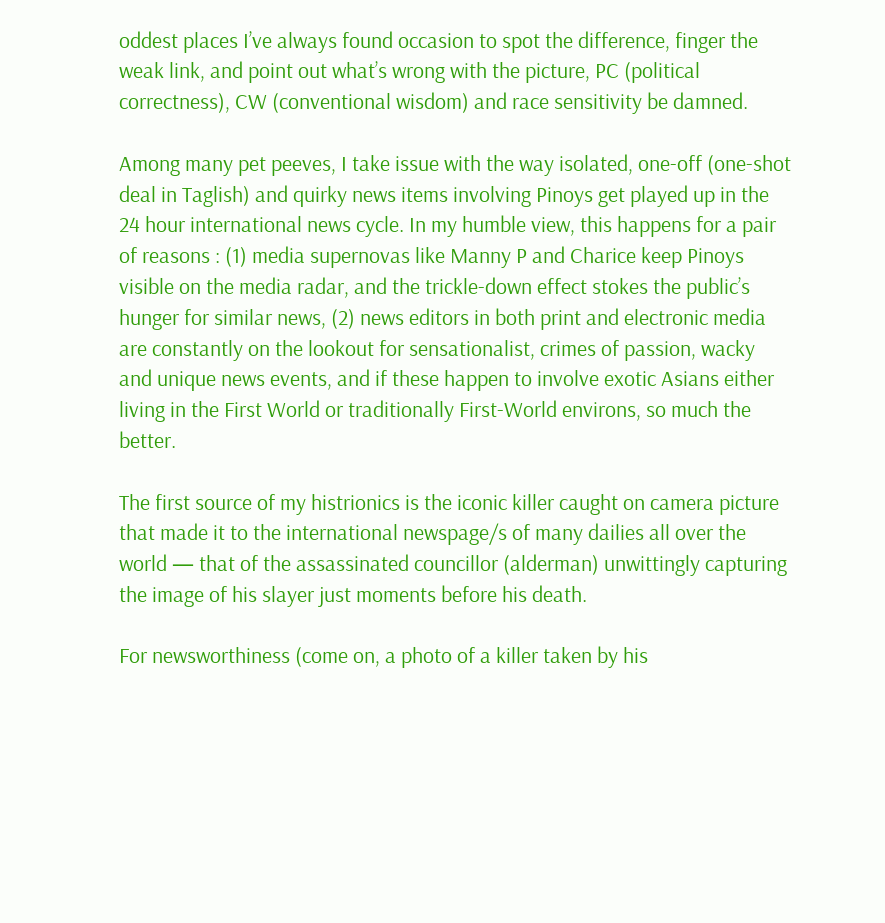oddest places I’ve always found occasion to spot the difference, finger the weak link, and point out what’s wrong with the picture, PC (political correctness), CW (conventional wisdom) and race sensitivity be damned.

Among many pet peeves, I take issue with the way isolated, one-off (one-shot deal in Taglish) and quirky news items involving Pinoys get played up in the 24 hour international news cycle. In my humble view, this happens for a pair of reasons : (1) media supernovas like Manny P and Charice keep Pinoys visible on the media radar, and the trickle-down effect stokes the public’s hunger for similar news, (2) news editors in both print and electronic media are constantly on the lookout for sensationalist, crimes of passion, wacky and unique news events, and if these happen to involve exotic Asians either living in the First World or traditionally First-World environs, so much the better.

The first source of my histrionics is the iconic killer caught on camera picture that made it to the international newspage/s of many dailies all over the world — that of the assassinated councillor (alderman) unwittingly capturing the image of his slayer just moments before his death.

For newsworthiness (come on, a photo of a killer taken by his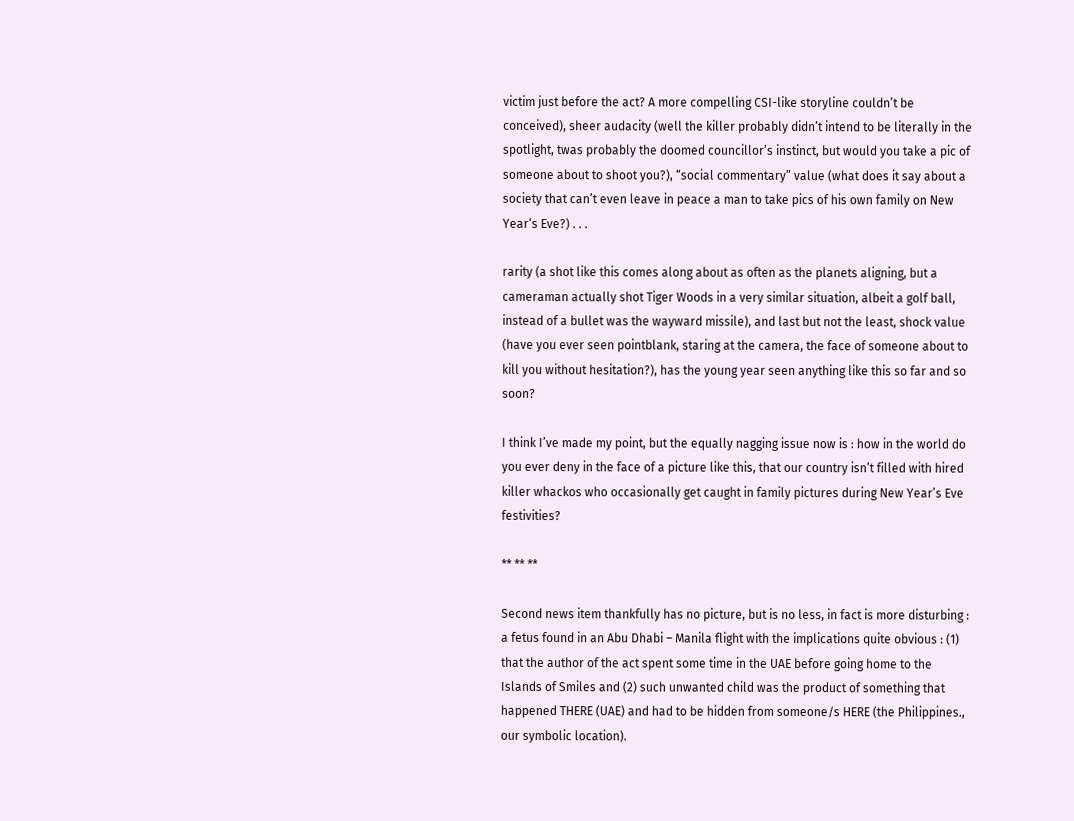victim just before the act? A more compelling CSI-like storyline couldn’t be conceived), sheer audacity (well the killer probably didn’t intend to be literally in the spotlight, twas probably the doomed councillor’s instinct, but would you take a pic of someone about to shoot you?), “social commentary” value (what does it say about a society that can’t even leave in peace a man to take pics of his own family on New Year‘s Eve?) . . .

rarity (a shot like this comes along about as often as the planets aligning, but a cameraman actually shot Tiger Woods in a very similar situation, albeit a golf ball, instead of a bullet was the wayward missile), and last but not the least, shock value (have you ever seen pointblank, staring at the camera, the face of someone about to kill you without hesitation?), has the young year seen anything like this so far and so soon?

I think I’ve made my point, but the equally nagging issue now is : how in the world do you ever deny in the face of a picture like this, that our country isn’t filled with hired killer whackos who occasionally get caught in family pictures during New Year’s Eve festivities?

** ** **

Second news item thankfully has no picture, but is no less, in fact is more disturbing : a fetus found in an Abu Dhabi – Manila flight with the implications quite obvious : (1) that the author of the act spent some time in the UAE before going home to the Islands of Smiles and (2) such unwanted child was the product of something that happened THERE (UAE) and had to be hidden from someone/s HERE (the Philippines., our symbolic location).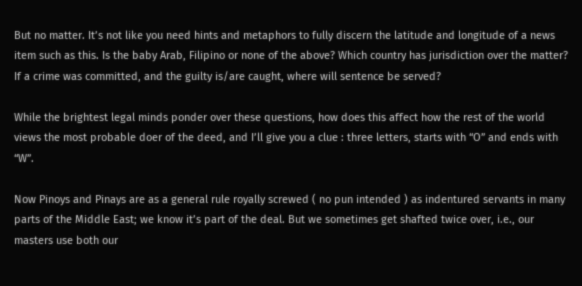But no matter. It’s not like you need hints and metaphors to fully discern the latitude and longitude of a news item such as this. Is the baby Arab, Filipino or none of the above? Which country has jurisdiction over the matter? If a crime was committed, and the guilty is/are caught, where will sentence be served?

While the brightest legal minds ponder over these questions, how does this affect how the rest of the world views the most probable doer of the deed, and I’ll give you a clue : three letters, starts with “O” and ends with “W”.

Now Pinoys and Pinays are as a general rule royally screwed ( no pun intended ) as indentured servants in many parts of the Middle East; we know it’s part of the deal. But we sometimes get shafted twice over, i.e., our masters use both our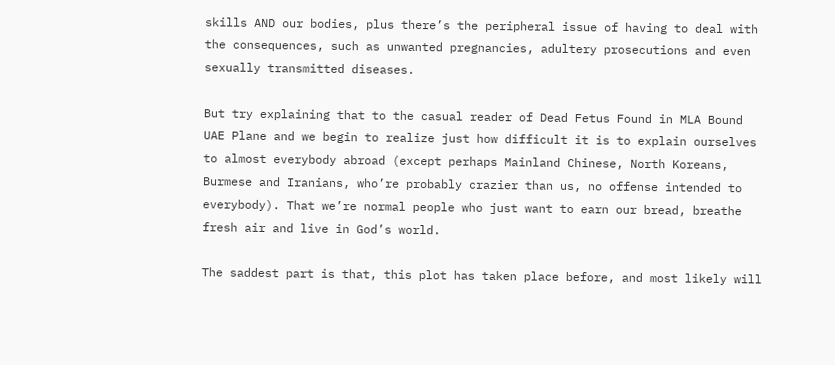skills AND our bodies, plus there’s the peripheral issue of having to deal with the consequences, such as unwanted pregnancies, adultery prosecutions and even sexually transmitted diseases.

But try explaining that to the casual reader of Dead Fetus Found in MLA Bound UAE Plane and we begin to realize just how difficult it is to explain ourselves to almost everybody abroad (except perhaps Mainland Chinese, North Koreans, Burmese and Iranians, who’re probably crazier than us, no offense intended to everybody). That we’re normal people who just want to earn our bread, breathe fresh air and live in God’s world.

The saddest part is that, this plot has taken place before, and most likely will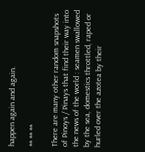happen again and again.

** ** **

There are many other random snapshots of Pinoys / Pinays that find their way into the news of the world : seamen swallowed by the sea, domestics throttled, raped or hurled over the azotea by their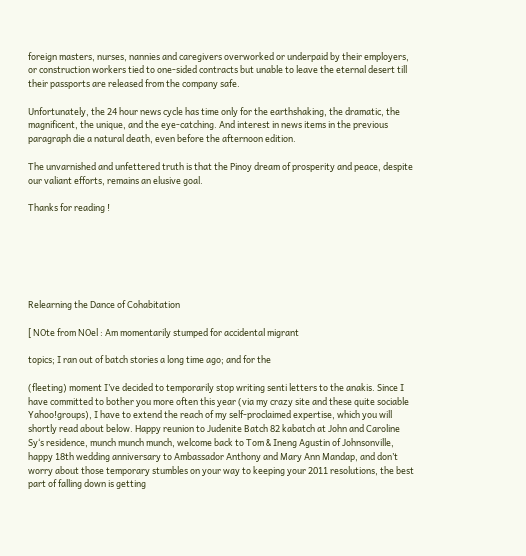foreign masters, nurses, nannies and caregivers overworked or underpaid by their employers, or construction workers tied to one-sided contracts but unable to leave the eternal desert till their passports are released from the company safe.

Unfortunately, the 24 hour news cycle has time only for the earthshaking, the dramatic, the magnificent, the unique, and the eye-catching. And interest in news items in the previous paragraph die a natural death, even before the afternoon edition.

The unvarnished and unfettered truth is that the Pinoy dream of prosperity and peace, despite our valiant efforts, remains an elusive goal.

Thanks for reading !






Relearning the Dance of Cohabitation

[ NOte from NOel : Am momentarily stumped for accidental migrant

topics; I ran out of batch stories a long time ago; and for the

(fleeting) moment I’ve decided to temporarily stop writing senti letters to the anakis. Since I have committed to bother you more often this year (via my crazy site and these quite sociable Yahoo!groups), I have to extend the reach of my self-proclaimed expertise, which you will shortly read about below. Happy reunion to Judenite Batch 82 kabatch at John and Caroline Sy‘s residence, munch munch munch, welcome back to Tom & Ineng Agustin of Johnsonville, happy 18th wedding anniversary to Ambassador Anthony and Mary Ann Mandap, and don’t worry about those temporary stumbles on your way to keeping your 2011 resolutions, the best part of falling down is getting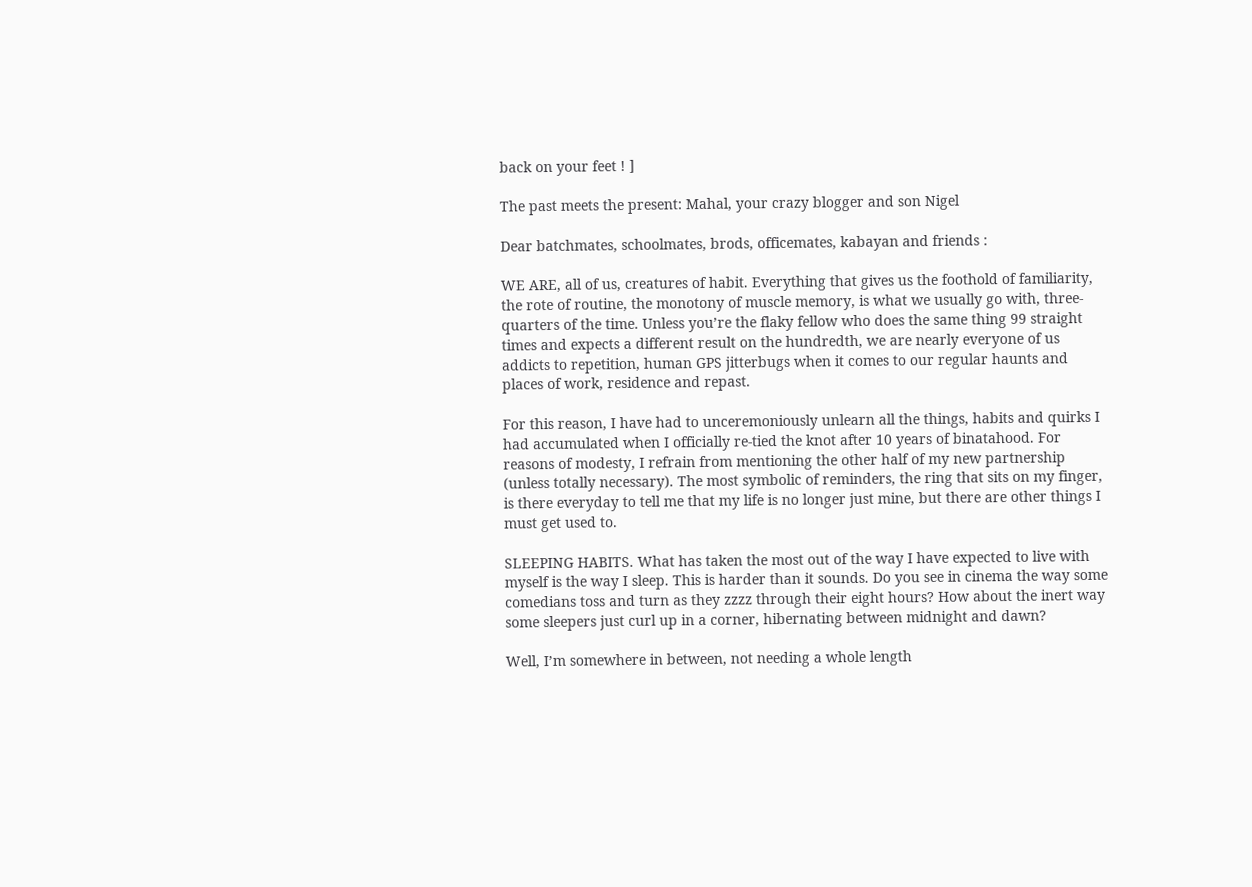back on your feet ! ]

The past meets the present: Mahal, your crazy blogger and son Nigel

Dear batchmates, schoolmates, brods, officemates, kabayan and friends :

WE ARE, all of us, creatures of habit. Everything that gives us the foothold of familiarity, the rote of routine, the monotony of muscle memory, is what we usually go with, three-quarters of the time. Unless you’re the flaky fellow who does the same thing 99 straight times and expects a different result on the hundredth, we are nearly everyone of us addicts to repetition, human GPS jitterbugs when it comes to our regular haunts and places of work, residence and repast.

For this reason, I have had to unceremoniously unlearn all the things, habits and quirks I had accumulated when I officially re-tied the knot after 10 years of binatahood. For reasons of modesty, I refrain from mentioning the other half of my new partnership (unless totally necessary). The most symbolic of reminders, the ring that sits on my finger, is there everyday to tell me that my life is no longer just mine, but there are other things I must get used to.

SLEEPING HABITS. What has taken the most out of the way I have expected to live with myself is the way I sleep. This is harder than it sounds. Do you see in cinema the way some comedians toss and turn as they zzzz through their eight hours? How about the inert way some sleepers just curl up in a corner, hibernating between midnight and dawn?

Well, I’m somewhere in between, not needing a whole length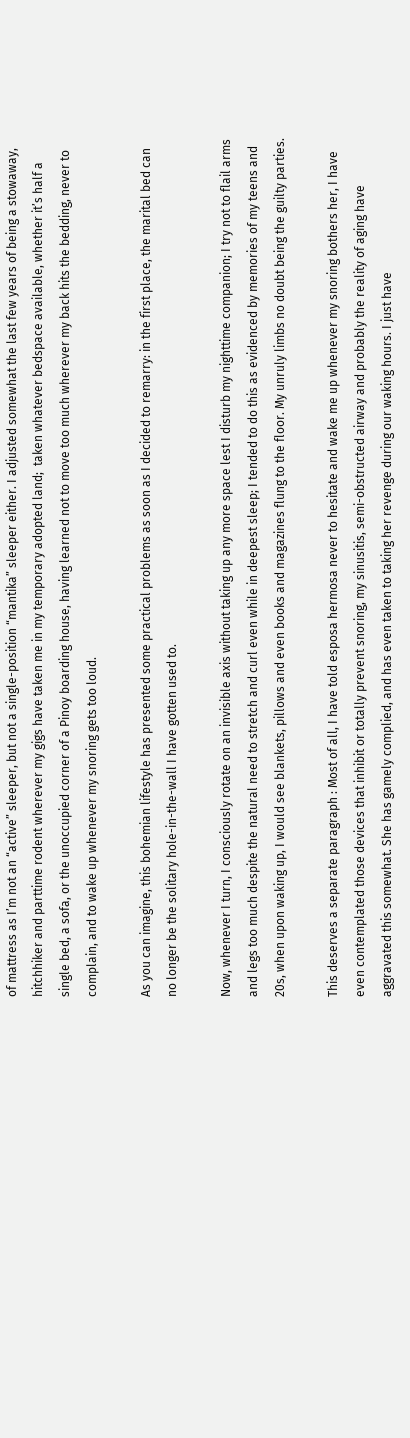of mattress as I’m not an “active” sleeper, but not a single-position “mantika” sleeper either. I adjusted somewhat the last few years of being a stowaway, hitchhiker and parttime rodent wherever my gigs have taken me in my temporary adopted land;  taken whatever bedspace available, whether it’s half a single bed, a sofa, or the unoccupied corner of a Pinoy boarding house, having learned not to move too much wherever my back hits the bedding, never to complain, and to wake up whenever my snoring gets too loud.

As you can imagine, this bohemian lifestyle has presented some practical problems as soon as I decided to remarry: in the first place, the marital bed can no longer be the solitary hole-in-the-wall I have gotten used to.

Now, whenever I turn, I consciously rotate on an invisible axis without taking up any more space lest I disturb my nighttime companion; I try not to flail arms and legs too much despite the natural need to stretch and curl even while in deepest sleep; I tended to do this as evidenced by memories of my teens and 20s, when upon waking up, I would see blankets, pillows and even books and magazines flung to the floor. My unruly limbs no doubt being the guilty parties.

This deserves a separate paragraph : Most of all, I have told esposa hermosa never to hesitate and wake me up whenever my snoring bothers her, I have even contemplated those devices that inhibit or totally prevent snoring, my sinusitis, semi-obstructed airway and probably the reality of aging have aggravated this somewhat. She has gamely complied, and has even taken to taking her revenge during our waking hours. I just have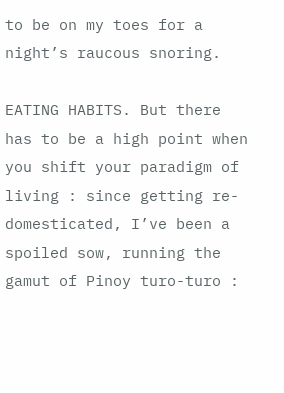to be on my toes for a night’s raucous snoring.

EATING HABITS. But there has to be a high point when you shift your paradigm of living : since getting re-domesticated, I’ve been a spoiled sow, running the gamut of Pinoy turo-turo :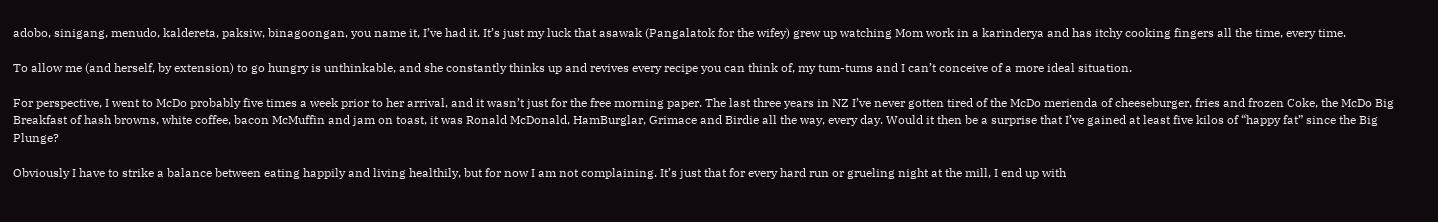adobo, sinigang, menudo, kaldereta, paksiw, binagoongan, you name it, I’ve had it. It’s just my luck that asawak (Pangalatok for the wifey) grew up watching Mom work in a karinderya and has itchy cooking fingers all the time, every time.

To allow me (and herself, by extension) to go hungry is unthinkable, and she constantly thinks up and revives every recipe you can think of, my tum-tums and I can’t conceive of a more ideal situation.

For perspective, I went to McDo probably five times a week prior to her arrival, and it wasn’t just for the free morning paper. The last three years in NZ I’ve never gotten tired of the McDo merienda of cheeseburger, fries and frozen Coke, the McDo Big Breakfast of hash browns, white coffee, bacon McMuffin and jam on toast, it was Ronald McDonald, HamBurglar, Grimace and Birdie all the way, every day. Would it then be a surprise that I’ve gained at least five kilos of “happy fat” since the Big Plunge?

Obviously I have to strike a balance between eating happily and living healthily, but for now I am not complaining. It’s just that for every hard run or grueling night at the mill, I end up with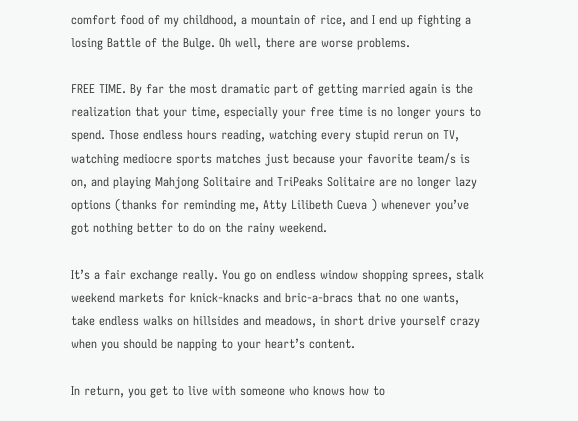comfort food of my childhood, a mountain of rice, and I end up fighting a losing Battle of the Bulge. Oh well, there are worse problems.

FREE TIME. By far the most dramatic part of getting married again is the realization that your time, especially your free time is no longer yours to spend. Those endless hours reading, watching every stupid rerun on TV, watching mediocre sports matches just because your favorite team/s is on, and playing Mahjong Solitaire and TriPeaks Solitaire are no longer lazy options (thanks for reminding me, Atty Lilibeth Cueva ) whenever you’ve got nothing better to do on the rainy weekend.

It’s a fair exchange really. You go on endless window shopping sprees, stalk weekend markets for knick-knacks and bric-a-bracs that no one wants, take endless walks on hillsides and meadows, in short drive yourself crazy when you should be napping to your heart’s content.

In return, you get to live with someone who knows how to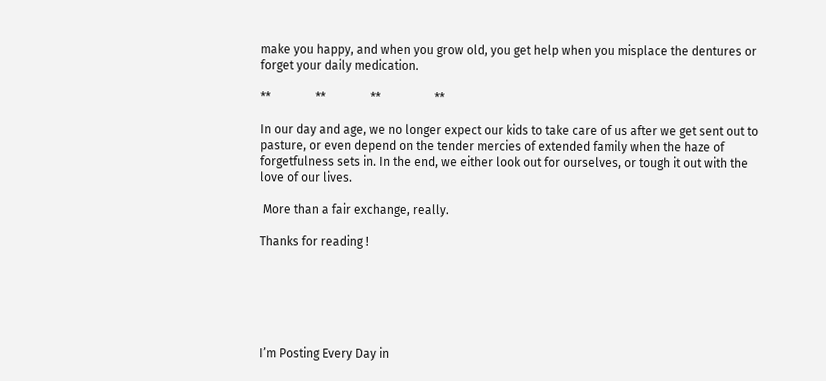make you happy, and when you grow old, you get help when you misplace the dentures or forget your daily medication.

**               **               **                  **

In our day and age, we no longer expect our kids to take care of us after we get sent out to pasture, or even depend on the tender mercies of extended family when the haze of forgetfulness sets in. In the end, we either look out for ourselves, or tough it out with the love of our lives.

 More than a fair exchange, really.

Thanks for reading !






I’m Posting Every Day in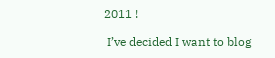2011 !

 I’ve decided I want to blog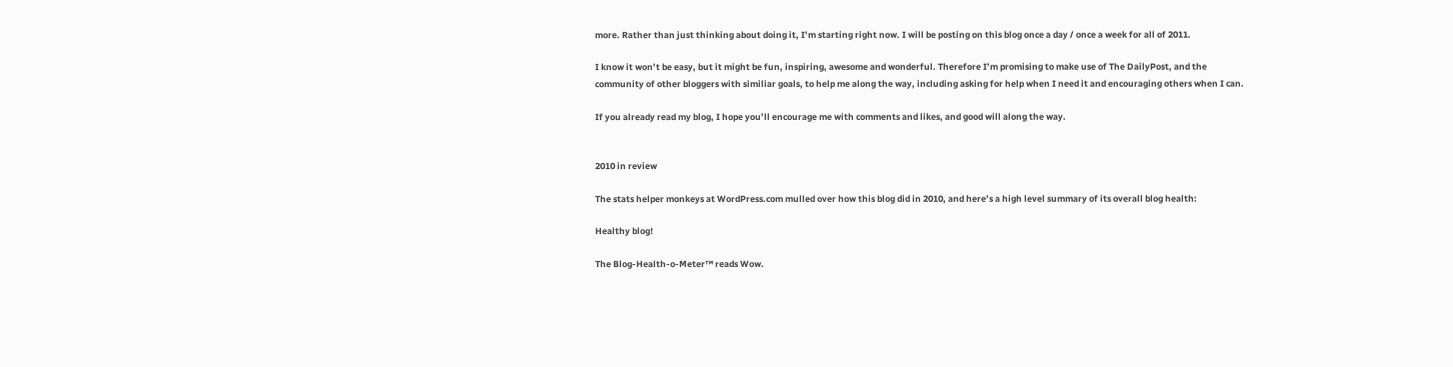more. Rather than just thinking about doing it, I’m starting right now. I will be posting on this blog once a day / once a week for all of 2011.

I know it won’t be easy, but it might be fun, inspiring, awesome and wonderful. Therefore I’m promising to make use of The DailyPost, and the community of other bloggers with similiar goals, to help me along the way, including asking for help when I need it and encouraging others when I can.

If you already read my blog, I hope you’ll encourage me with comments and likes, and good will along the way.


2010 in review

The stats helper monkeys at WordPress.com mulled over how this blog did in 2010, and here’s a high level summary of its overall blog health:

Healthy blog!

The Blog-Health-o-Meter™ reads Wow.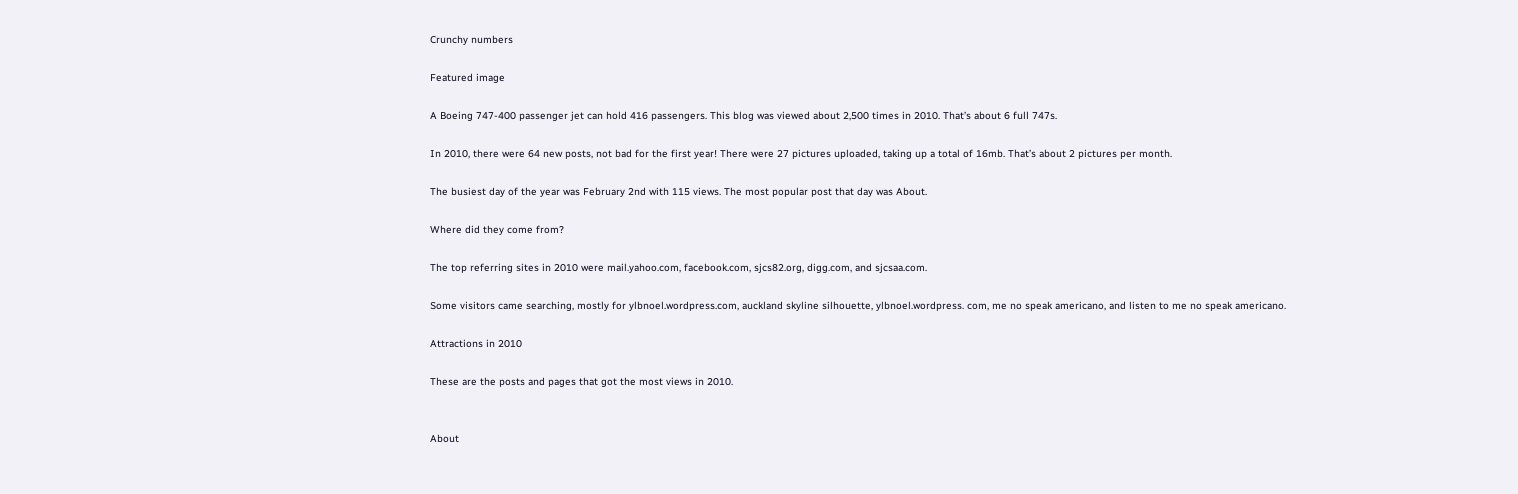Crunchy numbers

Featured image

A Boeing 747-400 passenger jet can hold 416 passengers. This blog was viewed about 2,500 times in 2010. That’s about 6 full 747s.

In 2010, there were 64 new posts, not bad for the first year! There were 27 pictures uploaded, taking up a total of 16mb. That’s about 2 pictures per month.

The busiest day of the year was February 2nd with 115 views. The most popular post that day was About.

Where did they come from?

The top referring sites in 2010 were mail.yahoo.com, facebook.com, sjcs82.org, digg.com, and sjcsaa.com.

Some visitors came searching, mostly for ylbnoel.wordpress.com, auckland skyline silhouette, ylbnoel.wordpress. com, me no speak americano, and listen to me no speak americano.

Attractions in 2010

These are the posts and pages that got the most views in 2010.


About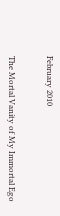February 2010


The Mortal Vanity of My Immortal Ego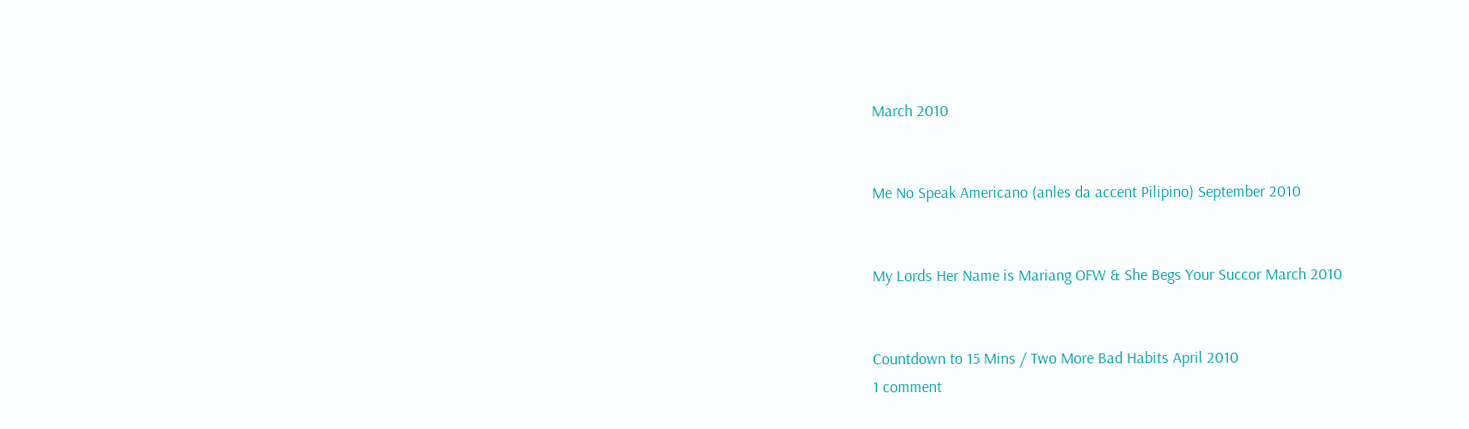March 2010


Me No Speak Americano (anles da accent Pilipino) September 2010


My Lords Her Name is Mariang OFW & She Begs Your Succor March 2010


Countdown to 15 Mins / Two More Bad Habits April 2010
1 comment